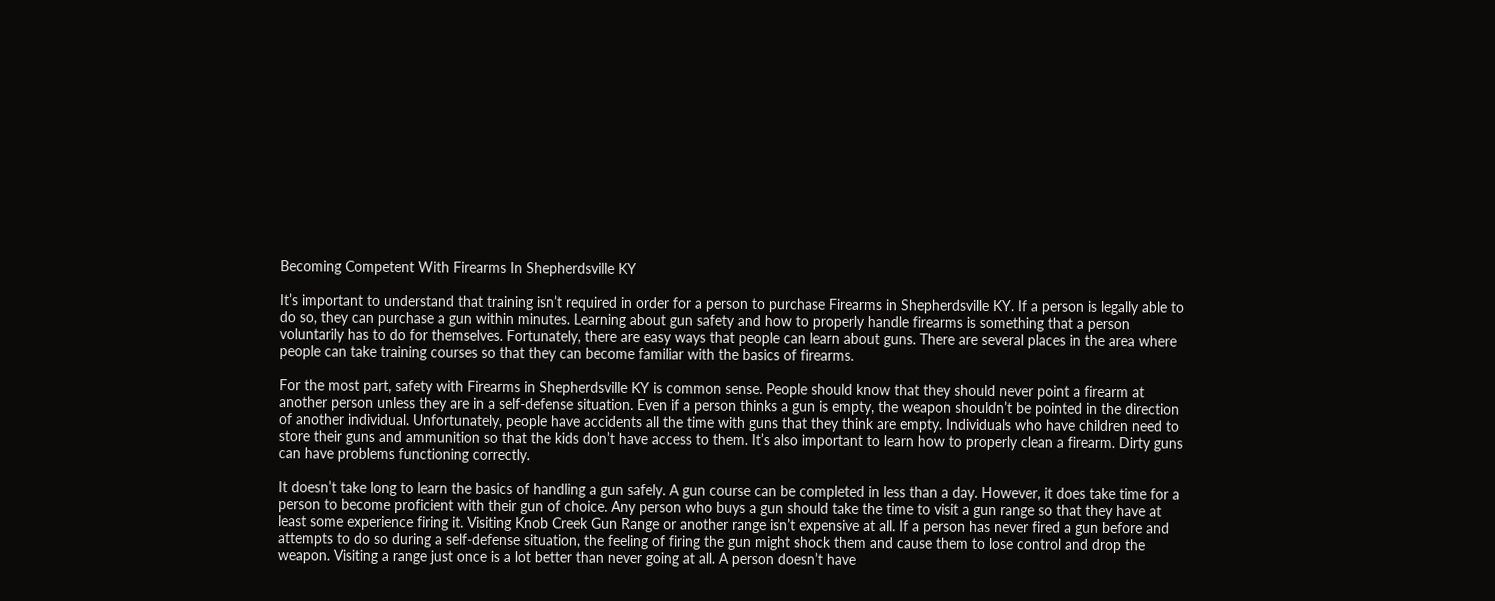Becoming Competent With Firearms In Shepherdsville KY

It’s important to understand that training isn’t required in order for a person to purchase Firearms in Shepherdsville KY. If a person is legally able to do so, they can purchase a gun within minutes. Learning about gun safety and how to properly handle firearms is something that a person voluntarily has to do for themselves. Fortunately, there are easy ways that people can learn about guns. There are several places in the area where people can take training courses so that they can become familiar with the basics of firearms.

For the most part, safety with Firearms in Shepherdsville KY is common sense. People should know that they should never point a firearm at another person unless they are in a self-defense situation. Even if a person thinks a gun is empty, the weapon shouldn’t be pointed in the direction of another individual. Unfortunately, people have accidents all the time with guns that they think are empty. Individuals who have children need to store their guns and ammunition so that the kids don’t have access to them. It’s also important to learn how to properly clean a firearm. Dirty guns can have problems functioning correctly.

It doesn’t take long to learn the basics of handling a gun safely. A gun course can be completed in less than a day. However, it does take time for a person to become proficient with their gun of choice. Any person who buys a gun should take the time to visit a gun range so that they have at least some experience firing it. Visiting Knob Creek Gun Range or another range isn’t expensive at all. If a person has never fired a gun before and attempts to do so during a self-defense situation, the feeling of firing the gun might shock them and cause them to lose control and drop the weapon. Visiting a range just once is a lot better than never going at all. A person doesn’t have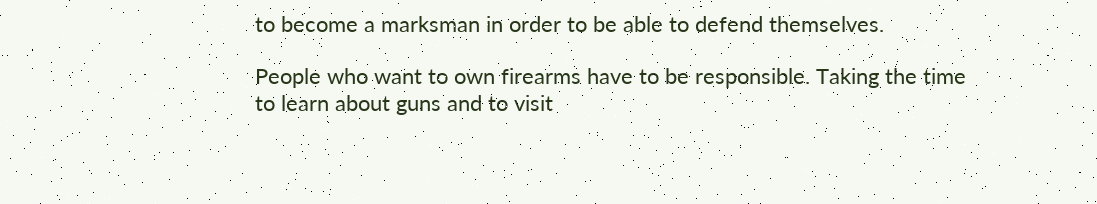to become a marksman in order to be able to defend themselves.

People who want to own firearms have to be responsible. Taking the time to learn about guns and to visit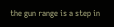the gun range is a step in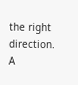the right direction. A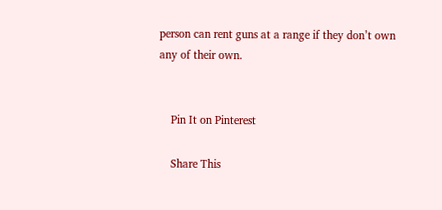person can rent guns at a range if they don’t own any of their own.


    Pin It on Pinterest

    Share This